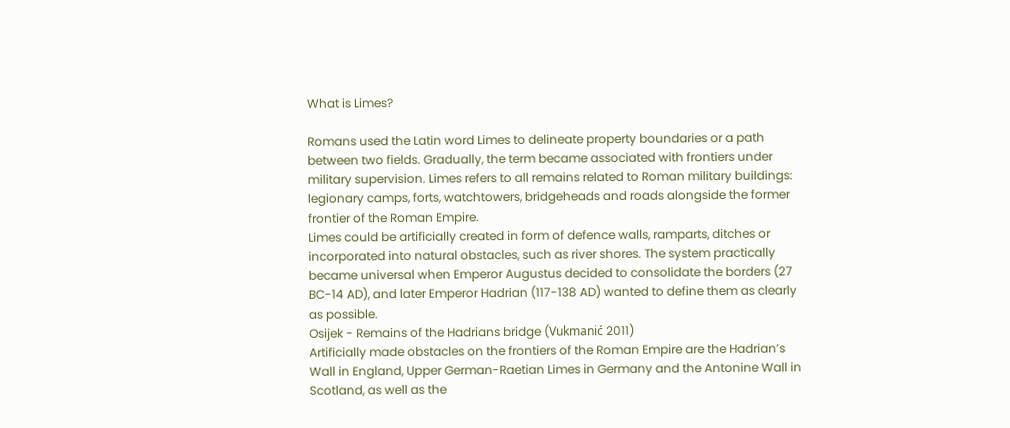What is Limes?

Romans used the Latin word Limes to delineate property boundaries or a path between two fields. Gradually, the term became associated with frontiers under military supervision. Limes refers to all remains related to Roman military buildings: legionary camps, forts, watchtowers, bridgeheads and roads alongside the former frontier of the Roman Empire.
Limes could be artificially created in form of defence walls, ramparts, ditches or incorporated into natural obstacles, such as river shores. The system practically became universal when Emperor Augustus decided to consolidate the borders (27 BC-14 AD), and later Emperor Hadrian (117-138 AD) wanted to define them as clearly as possible.
Osijek - Remains of the Hadrians bridge (Vukmanić 2011)
Artificially made obstacles on the frontiers of the Roman Empire are the Hadrian’s Wall in England, Upper German-Raetian Limes in Germany and the Antonine Wall in Scotland, as well as the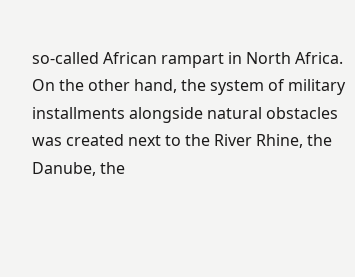so-called African rampart in North Africa. On the other hand, the system of military installments alongside natural obstacles was created next to the River Rhine, the Danube, the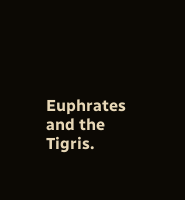Euphrates and the Tigris.